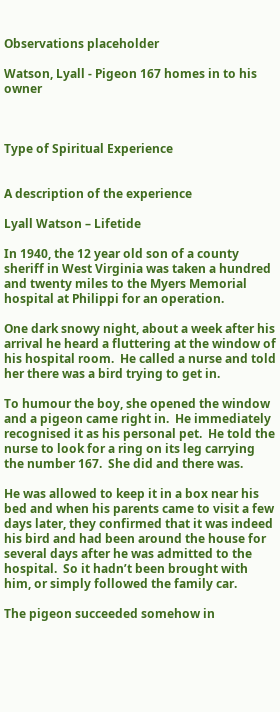Observations placeholder

Watson, Lyall - Pigeon 167 homes in to his owner



Type of Spiritual Experience


A description of the experience

Lyall Watson – Lifetide

In 1940, the 12 year old son of a county sheriff in West Virginia was taken a hundred and twenty miles to the Myers Memorial hospital at Philippi for an operation.

One dark snowy night, about a week after his arrival he heard a fluttering at the window of his hospital room.  He called a nurse and told her there was a bird trying to get in.

To humour the boy, she opened the window and a pigeon came right in.  He immediately recognised it as his personal pet.  He told the nurse to look for a ring on its leg carrying the number 167.  She did and there was.

He was allowed to keep it in a box near his bed and when his parents came to visit a few days later, they confirmed that it was indeed his bird and had been around the house for several days after he was admitted to the hospital.  So it hadn’t been brought with him, or simply followed the family car.

The pigeon succeeded somehow in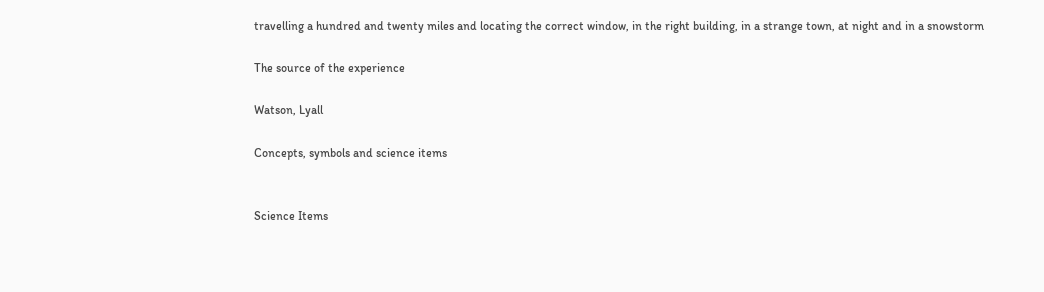travelling a hundred and twenty miles and locating the correct window, in the right building, in a strange town, at night and in a snowstorm

The source of the experience

Watson, Lyall

Concepts, symbols and science items


Science Items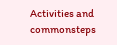Activities and commonsteps